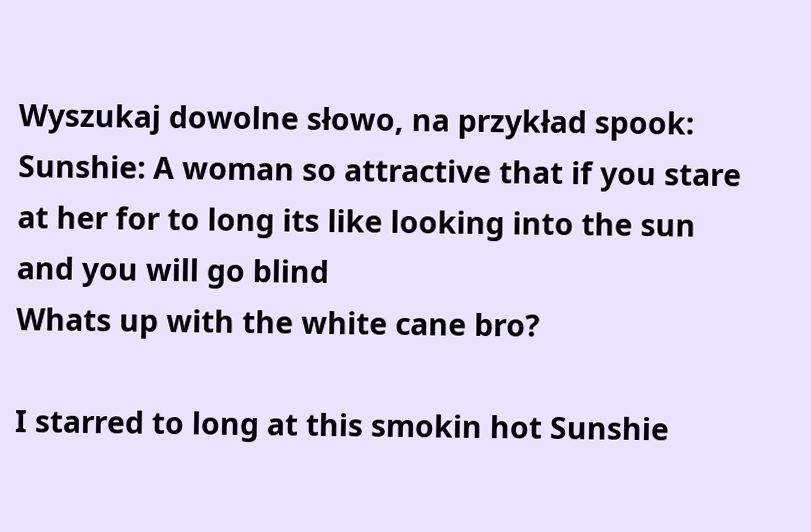Wyszukaj dowolne słowo, na przykład spook:
Sunshie: A woman so attractive that if you stare at her for to long its like looking into the sun and you will go blind
Whats up with the white cane bro?

I starred to long at this smokin hot Sunshie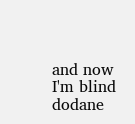and now I'm blind
dodane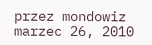przez mondowiz marzec 26, 2010